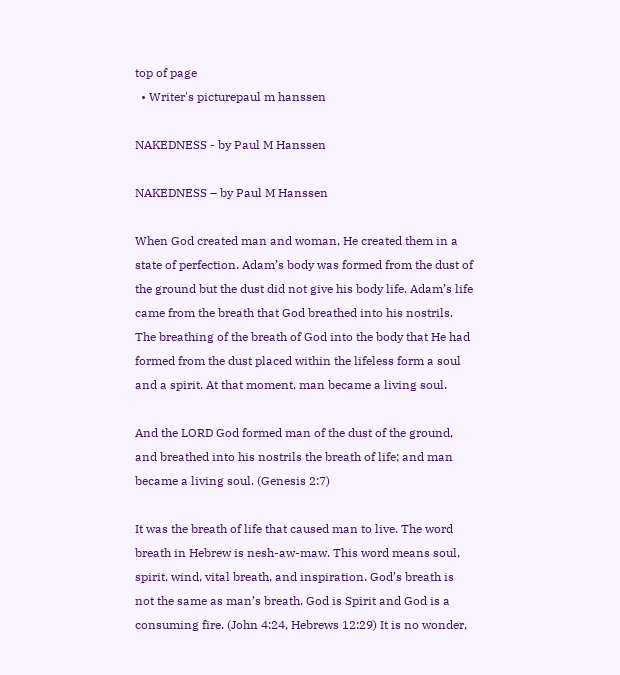top of page
  • Writer's picturepaul m hanssen

NAKEDNESS - by Paul M Hanssen

NAKEDNESS – by Paul M Hanssen

When God created man and woman, He created them in a state of perfection. Adam’s body was formed from the dust of the ground but the dust did not give his body life. Adam’s life came from the breath that God breathed into his nostrils. The breathing of the breath of God into the body that He had formed from the dust placed within the lifeless form a soul and a spirit. At that moment, man became a living soul.

And the LORD God formed man of the dust of the ground, and breathed into his nostrils the breath of life; and man became a living soul. (Genesis 2:7)

It was the breath of life that caused man to live. The word breath in Hebrew is nesh-aw-maw. This word means soul, spirit, wind, vital breath, and inspiration. God’s breath is not the same as man’s breath. God is Spirit and God is a consuming fire. (John 4:24, Hebrews 12:29) It is no wonder,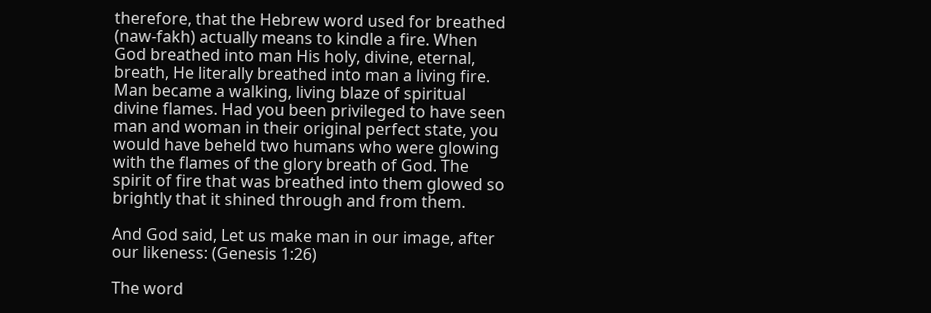therefore, that the Hebrew word used for breathed (naw-fakh) actually means to kindle a fire. When God breathed into man His holy, divine, eternal, breath, He literally breathed into man a living fire. Man became a walking, living blaze of spiritual divine flames. Had you been privileged to have seen man and woman in their original perfect state, you would have beheld two humans who were glowing with the flames of the glory breath of God. The spirit of fire that was breathed into them glowed so brightly that it shined through and from them.

And God said, Let us make man in our image, after our likeness: (Genesis 1:26)

The word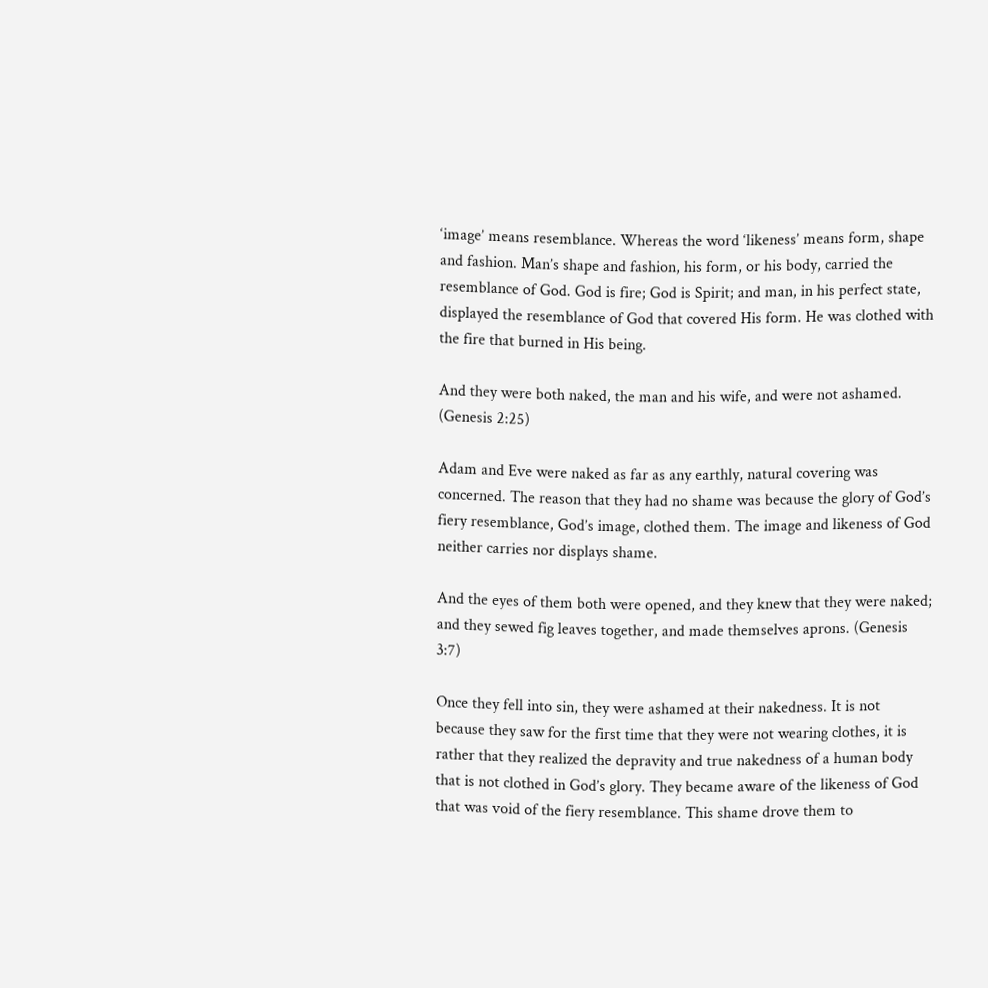‘image’ means resemblance. Whereas the word ‘likeness’ means form, shape and fashion. Man’s shape and fashion, his form, or his body, carried the resemblance of God. God is fire; God is Spirit; and man, in his perfect state, displayed the resemblance of God that covered His form. He was clothed with the fire that burned in His being.

And they were both naked, the man and his wife, and were not ashamed. (Genesis 2:25)

Adam and Eve were naked as far as any earthly, natural covering was concerned. The reason that they had no shame was because the glory of God’s fiery resemblance, God’s image, clothed them. The image and likeness of God neither carries nor displays shame.

And the eyes of them both were opened, and they knew that they were naked; and they sewed fig leaves together, and made themselves aprons. (Genesis 3:7)

Once they fell into sin, they were ashamed at their nakedness. It is not because they saw for the first time that they were not wearing clothes, it is rather that they realized the depravity and true nakedness of a human body that is not clothed in God’s glory. They became aware of the likeness of God that was void of the fiery resemblance. This shame drove them to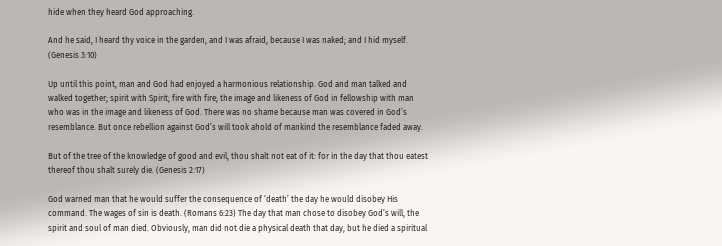hide when they heard God approaching.

And he said, I heard thy voice in the garden, and I was afraid, because I was naked; and I hid myself. (Genesis 3:10)

Up until this point, man and God had enjoyed a harmonious relationship. God and man talked and walked together; spirit with Spirit; fire with fire; the image and likeness of God in fellowship with man who was in the image and likeness of God. There was no shame because man was covered in God’s resemblance. But once rebellion against God’s will took ahold of mankind the resemblance faded away.

But of the tree of the knowledge of good and evil, thou shalt not eat of it: for in the day that thou eatest thereof thou shalt surely die. (Genesis 2:17)

God warned man that he would suffer the consequence of ‘death’ the day he would disobey His command. The wages of sin is death. (Romans 6:23) The day that man chose to disobey God’s will, the spirit and soul of man died. Obviously, man did not die a physical death that day, but he died a spiritual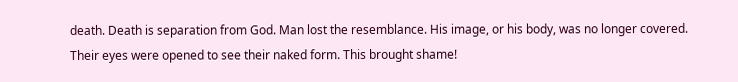death. Death is separation from God. Man lost the resemblance. His image, or his body, was no longer covered. Their eyes were opened to see their naked form. This brought shame!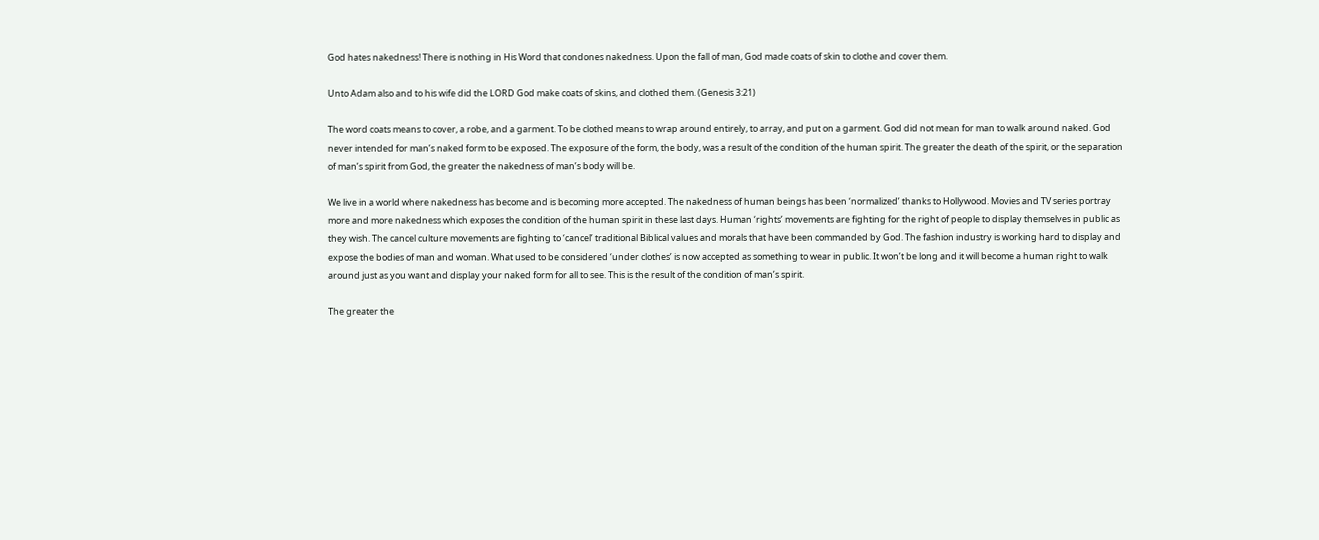God hates nakedness! There is nothing in His Word that condones nakedness. Upon the fall of man, God made coats of skin to clothe and cover them.

Unto Adam also and to his wife did the LORD God make coats of skins, and clothed them. (Genesis 3:21)

The word coats means to cover, a robe, and a garment. To be clothed means to wrap around entirely, to array, and put on a garment. God did not mean for man to walk around naked. God never intended for man’s naked form to be exposed. The exposure of the form, the body, was a result of the condition of the human spirit. The greater the death of the spirit, or the separation of man’s spirit from God, the greater the nakedness of man’s body will be.

We live in a world where nakedness has become and is becoming more accepted. The nakedness of human beings has been ‘normalized’ thanks to Hollywood. Movies and TV series portray more and more nakedness which exposes the condition of the human spirit in these last days. Human ‘rights’ movements are fighting for the right of people to display themselves in public as they wish. The cancel culture movements are fighting to ‘cancel’ traditional Biblical values and morals that have been commanded by God. The fashion industry is working hard to display and expose the bodies of man and woman. What used to be considered ‘under clothes’ is now accepted as something to wear in public. It won’t be long and it will become a human right to walk around just as you want and display your naked form for all to see. This is the result of the condition of man’s spirit.

The greater the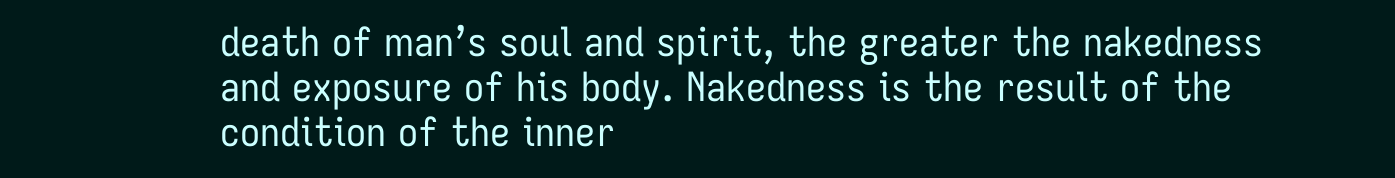death of man’s soul and spirit, the greater the nakedness and exposure of his body. Nakedness is the result of the condition of the inner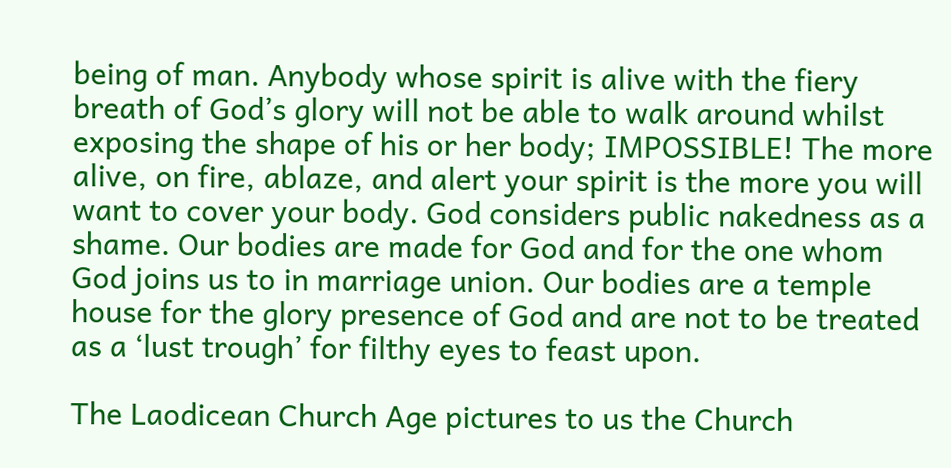being of man. Anybody whose spirit is alive with the fiery breath of God’s glory will not be able to walk around whilst exposing the shape of his or her body; IMPOSSIBLE! The more alive, on fire, ablaze, and alert your spirit is the more you will want to cover your body. God considers public nakedness as a shame. Our bodies are made for God and for the one whom God joins us to in marriage union. Our bodies are a temple house for the glory presence of God and are not to be treated as a ‘lust trough’ for filthy eyes to feast upon.

The Laodicean Church Age pictures to us the Church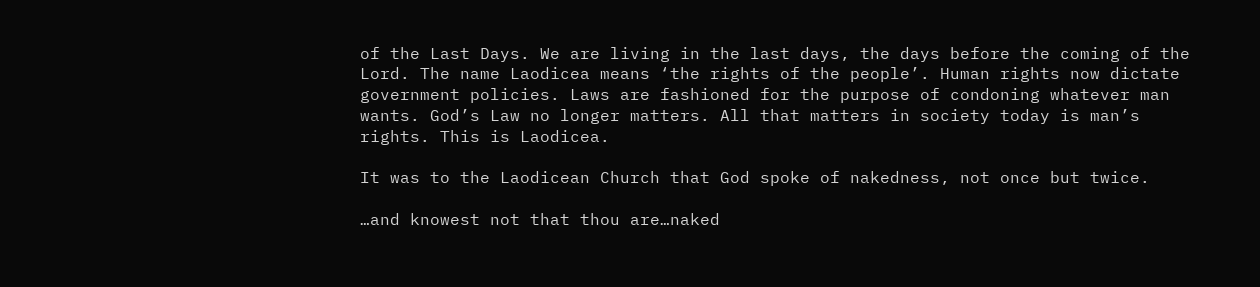of the Last Days. We are living in the last days, the days before the coming of the Lord. The name Laodicea means ‘the rights of the people’. Human rights now dictate government policies. Laws are fashioned for the purpose of condoning whatever man wants. God’s Law no longer matters. All that matters in society today is man’s rights. This is Laodicea.

It was to the Laodicean Church that God spoke of nakedness, not once but twice.

…and knowest not that thou are…naked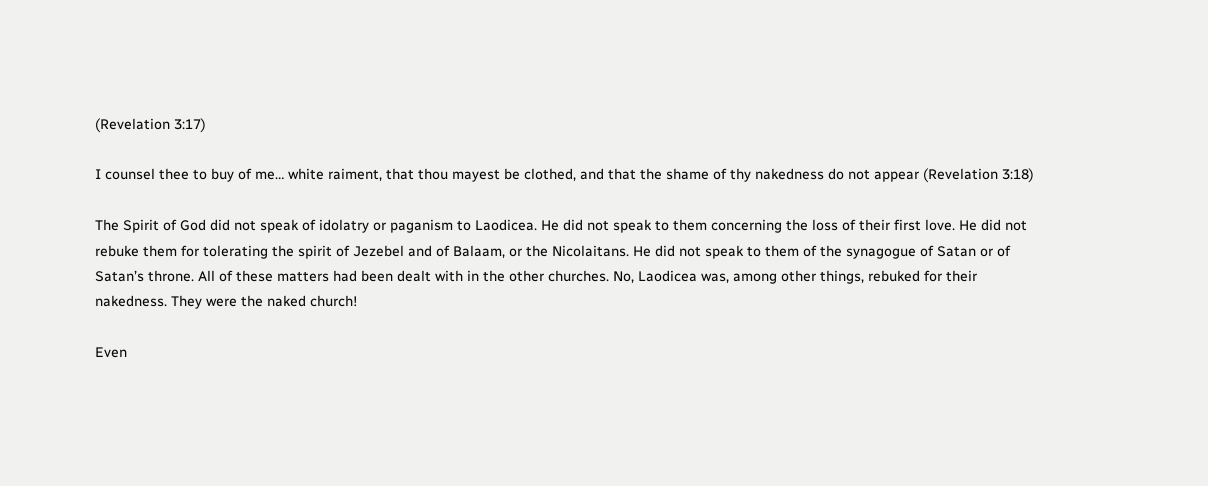(Revelation 3:17)

I counsel thee to buy of me… white raiment, that thou mayest be clothed, and that the shame of thy nakedness do not appear (Revelation 3:18)

The Spirit of God did not speak of idolatry or paganism to Laodicea. He did not speak to them concerning the loss of their first love. He did not rebuke them for tolerating the spirit of Jezebel and of Balaam, or the Nicolaitans. He did not speak to them of the synagogue of Satan or of Satan’s throne. All of these matters had been dealt with in the other churches. No, Laodicea was, among other things, rebuked for their nakedness. They were the naked church!

Even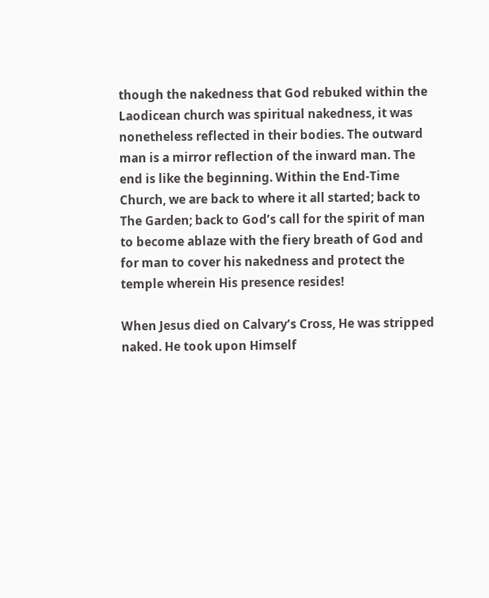though the nakedness that God rebuked within the Laodicean church was spiritual nakedness, it was nonetheless reflected in their bodies. The outward man is a mirror reflection of the inward man. The end is like the beginning. Within the End-Time Church, we are back to where it all started; back to The Garden; back to God’s call for the spirit of man to become ablaze with the fiery breath of God and for man to cover his nakedness and protect the temple wherein His presence resides!

When Jesus died on Calvary’s Cross, He was stripped naked. He took upon Himself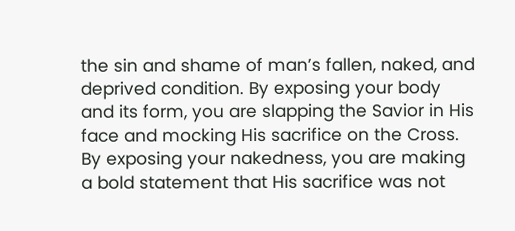the sin and shame of man’s fallen, naked, and deprived condition. By exposing your body and its form, you are slapping the Savior in His face and mocking His sacrifice on the Cross. By exposing your nakedness, you are making a bold statement that His sacrifice was not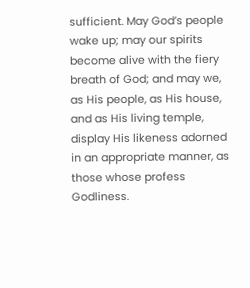sufficient. May God’s people wake up; may our spirits become alive with the fiery breath of God; and may we, as His people, as His house, and as His living temple, display His likeness adorned in an appropriate manner, as those whose profess Godliness.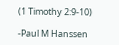(1 Timothy 2:9-10)

-Paul M Hanssen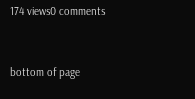174 views0 comments


bottom of page